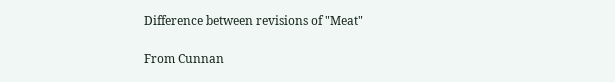Difference between revisions of "Meat"

From Cunnan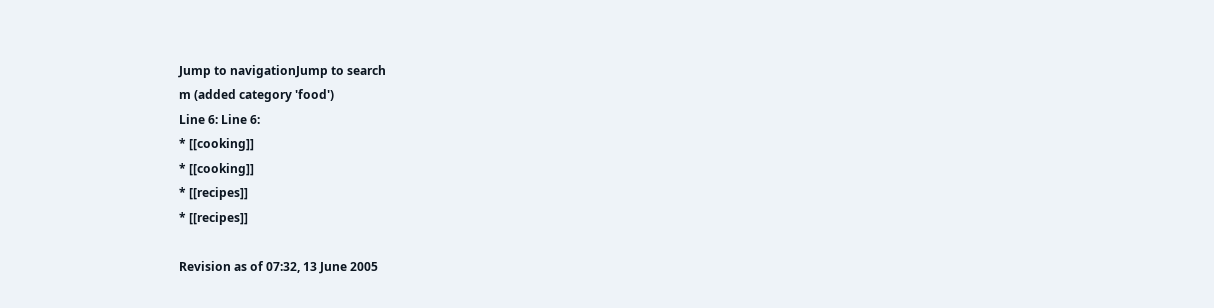Jump to navigationJump to search
m (added category 'food')
Line 6: Line 6:
* [[cooking]]
* [[cooking]]
* [[recipes]]
* [[recipes]]

Revision as of 07:32, 13 June 2005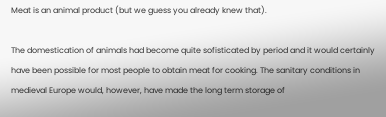Meat is an animal product (but we guess you already knew that).

The domestication of animals had become quite sofisticated by period and it would certainly have been possible for most people to obtain meat for cooking. The sanitary conditions in medieval Europe would, however, have made the long term storage of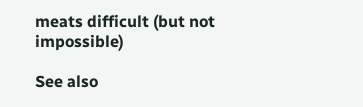meats difficult (but not impossible)

See also